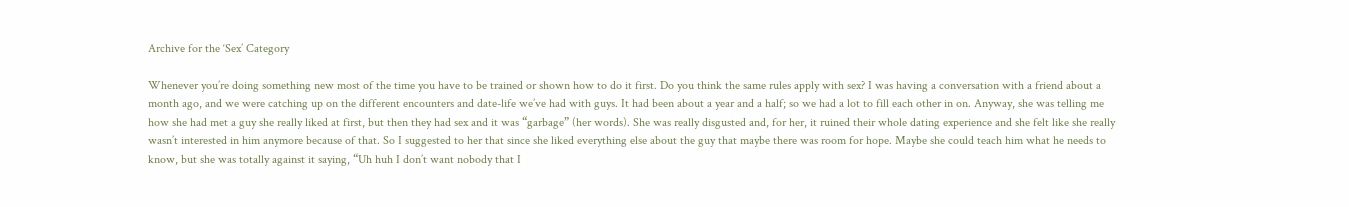Archive for the ‘Sex’ Category

Whenever you’re doing something new most of the time you have to be trained or shown how to do it first. Do you think the same rules apply with sex? I was having a conversation with a friend about a month ago, and we were catching up on the different encounters and date-life we’ve had with guys. It had been about a year and a half; so we had a lot to fill each other in on. Anyway, she was telling me how she had met a guy she really liked at first, but then they had sex and it was “garbage” (her words). She was really disgusted and, for her, it ruined their whole dating experience and she felt like she really wasn’t interested in him anymore because of that. So I suggested to her that since she liked everything else about the guy that maybe there was room for hope. Maybe she could teach him what he needs to know, but she was totally against it saying, “Uh huh I don’t want nobody that I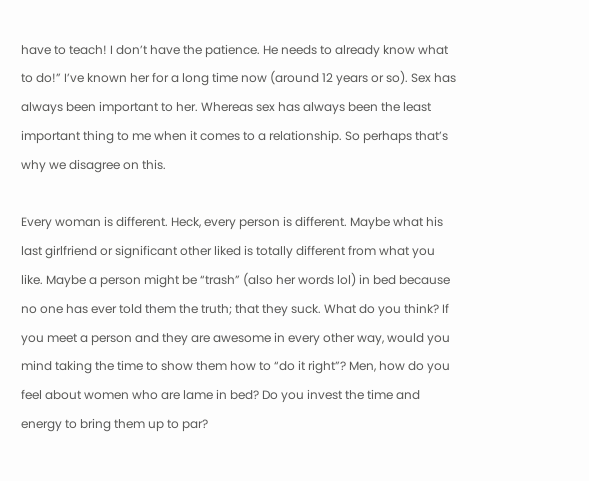have to teach! I don’t have the patience. He needs to already know what to do!” I’ve known her for a long time now (around 12 years or so). Sex has always been important to her. Whereas sex has always been the least important thing to me when it comes to a relationship. So perhaps that’s why we disagree on this.

Every woman is different. Heck, every person is different. Maybe what his last girlfriend or significant other liked is totally different from what you like. Maybe a person might be “trash” (also her words lol) in bed because no one has ever told them the truth; that they suck. What do you think? If you meet a person and they are awesome in every other way, would you mind taking the time to show them how to “do it right”? Men, how do you feel about women who are lame in bed? Do you invest the time and energy to bring them up to par?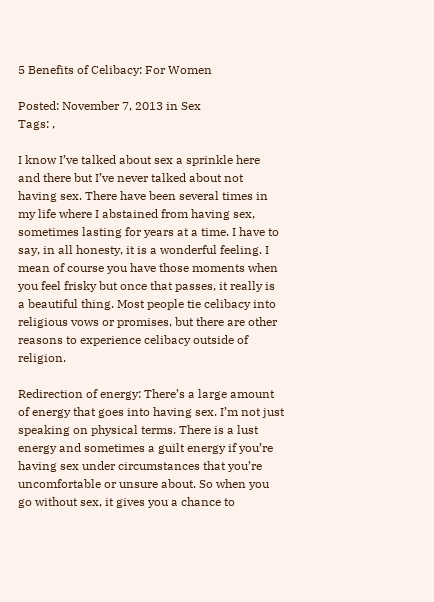5 Benefits of Celibacy: For Women

Posted: November 7, 2013 in Sex
Tags: ,

I know I’ve talked about sex a sprinkle here and there but I’ve never talked about not having sex. There have been several times in my life where I abstained from having sex, sometimes lasting for years at a time. I have to say, in all honesty, it is a wonderful feeling. I mean of course you have those moments when you feel frisky but once that passes, it really is a beautiful thing. Most people tie celibacy into religious vows or promises, but there are other reasons to experience celibacy outside of religion.

Redirection of energy: There’s a large amount of energy that goes into having sex. I’m not just speaking on physical terms. There is a lust energy and sometimes a guilt energy if you’re having sex under circumstances that you’re uncomfortable or unsure about. So when you go without sex, it gives you a chance to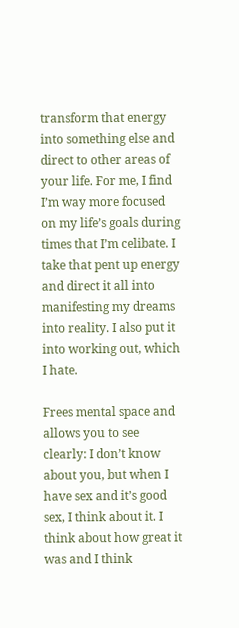transform that energy into something else and direct to other areas of your life. For me, I find I’m way more focused on my life’s goals during times that I’m celibate. I take that pent up energy and direct it all into manifesting my dreams into reality. I also put it into working out, which I hate.

Frees mental space and allows you to see clearly: I don’t know about you, but when I have sex and it’s good sex, I think about it. I think about how great it was and I think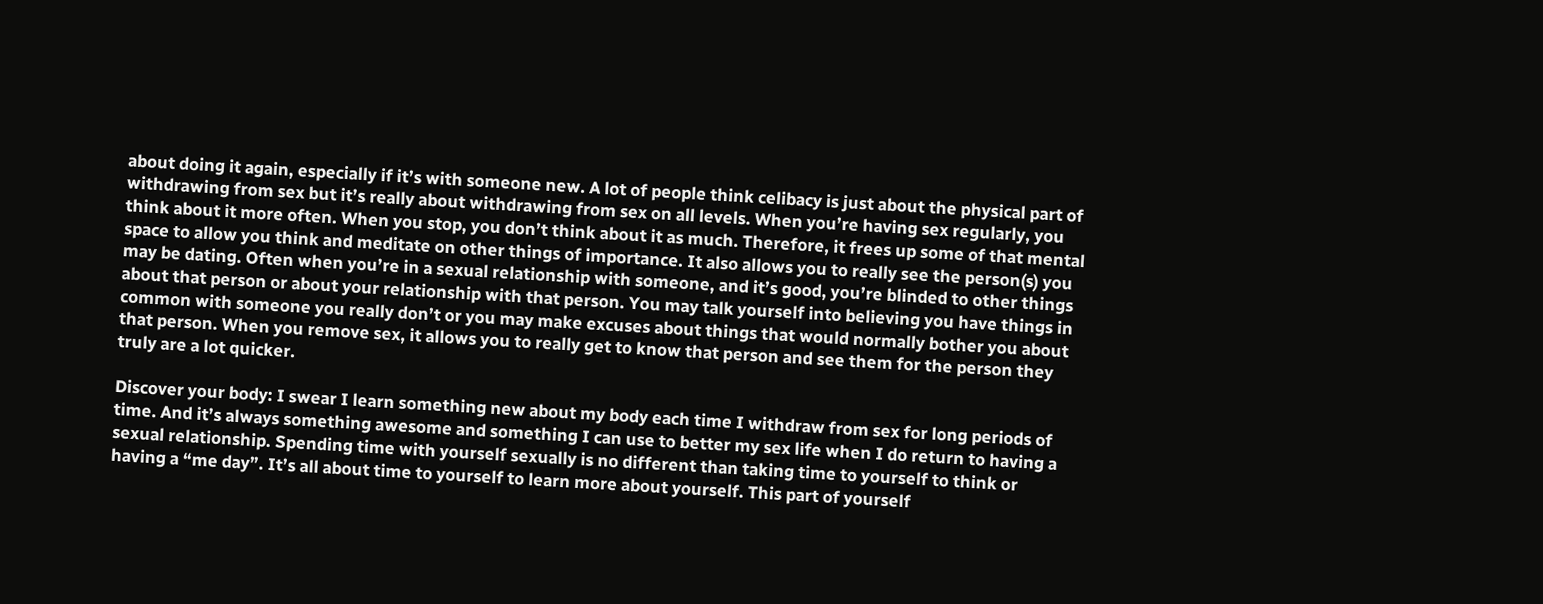about doing it again, especially if it’s with someone new. A lot of people think celibacy is just about the physical part of withdrawing from sex but it’s really about withdrawing from sex on all levels. When you’re having sex regularly, you think about it more often. When you stop, you don’t think about it as much. Therefore, it frees up some of that mental space to allow you think and meditate on other things of importance. It also allows you to really see the person(s) you may be dating. Often when you’re in a sexual relationship with someone, and it’s good, you’re blinded to other things about that person or about your relationship with that person. You may talk yourself into believing you have things in common with someone you really don’t or you may make excuses about things that would normally bother you about that person. When you remove sex, it allows you to really get to know that person and see them for the person they truly are a lot quicker.

Discover your body: I swear I learn something new about my body each time I withdraw from sex for long periods of time. And it’s always something awesome and something I can use to better my sex life when I do return to having a sexual relationship. Spending time with yourself sexually is no different than taking time to yourself to think or having a “me day”. It’s all about time to yourself to learn more about yourself. This part of yourself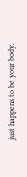just happens to be your body.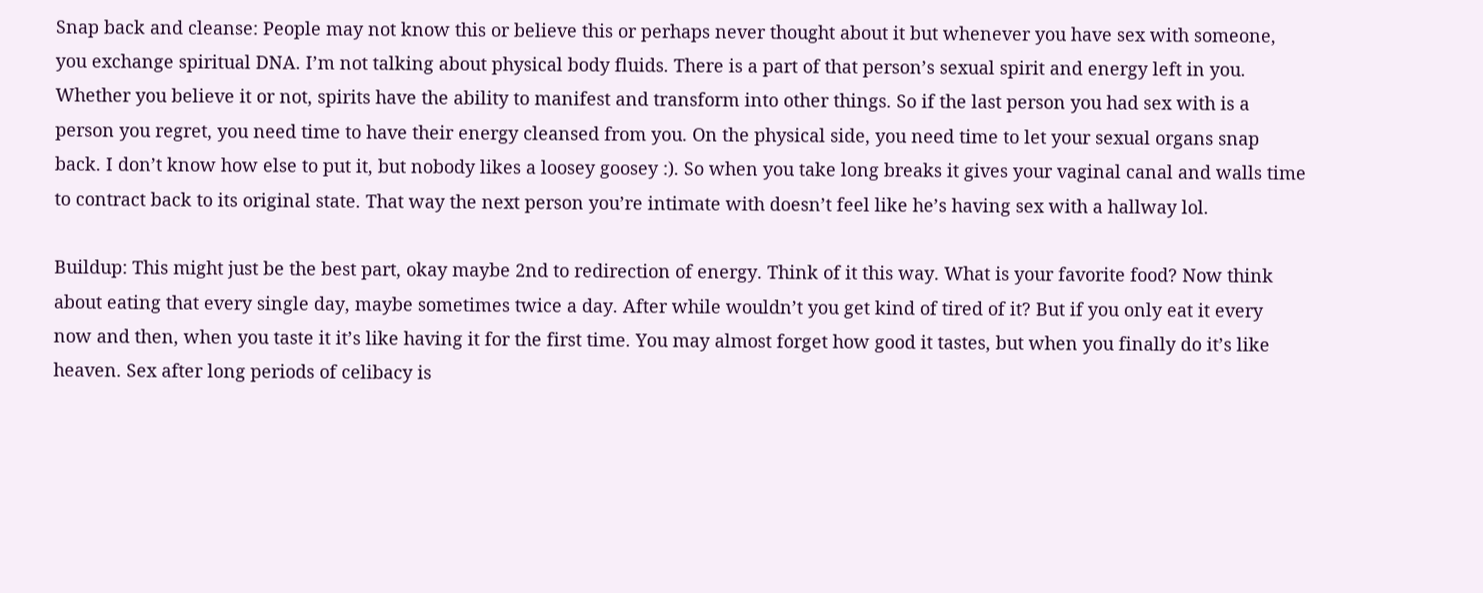Snap back and cleanse: People may not know this or believe this or perhaps never thought about it but whenever you have sex with someone, you exchange spiritual DNA. I’m not talking about physical body fluids. There is a part of that person’s sexual spirit and energy left in you. Whether you believe it or not, spirits have the ability to manifest and transform into other things. So if the last person you had sex with is a person you regret, you need time to have their energy cleansed from you. On the physical side, you need time to let your sexual organs snap back. I don’t know how else to put it, but nobody likes a loosey goosey :). So when you take long breaks it gives your vaginal canal and walls time to contract back to its original state. That way the next person you’re intimate with doesn’t feel like he’s having sex with a hallway lol.

Buildup: This might just be the best part, okay maybe 2nd to redirection of energy. Think of it this way. What is your favorite food? Now think about eating that every single day, maybe sometimes twice a day. After while wouldn’t you get kind of tired of it? But if you only eat it every now and then, when you taste it it’s like having it for the first time. You may almost forget how good it tastes, but when you finally do it’s like heaven. Sex after long periods of celibacy is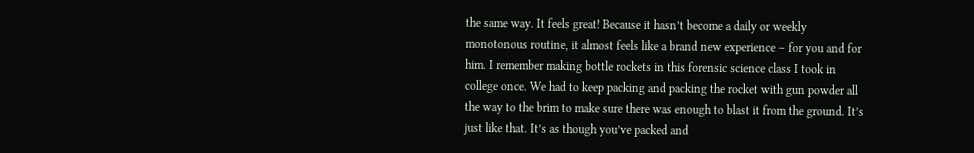the same way. It feels great! Because it hasn’t become a daily or weekly monotonous routine, it almost feels like a brand new experience – for you and for him. I remember making bottle rockets in this forensic science class I took in college once. We had to keep packing and packing the rocket with gun powder all the way to the brim to make sure there was enough to blast it from the ground. It’s just like that. It’s as though you’ve packed and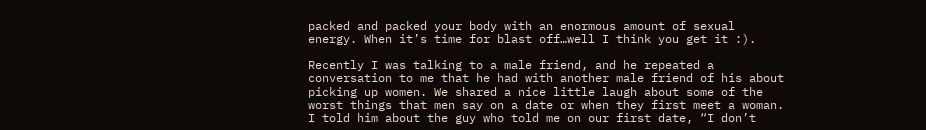packed and packed your body with an enormous amount of sexual energy. When it’s time for blast off…well I think you get it :).

Recently I was talking to a male friend, and he repeated a conversation to me that he had with another male friend of his about picking up women. We shared a nice little laugh about some of the worst things that men say on a date or when they first meet a woman. I told him about the guy who told me on our first date, “I don’t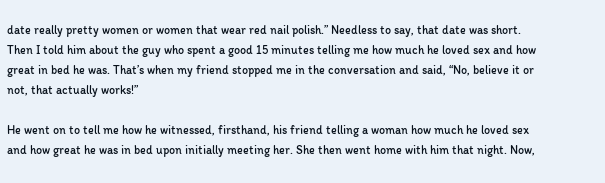date really pretty women or women that wear red nail polish.” Needless to say, that date was short. Then I told him about the guy who spent a good 15 minutes telling me how much he loved sex and how great in bed he was. That’s when my friend stopped me in the conversation and said, “No, believe it or not, that actually works!”

He went on to tell me how he witnessed, firsthand, his friend telling a woman how much he loved sex and how great he was in bed upon initially meeting her. She then went home with him that night. Now,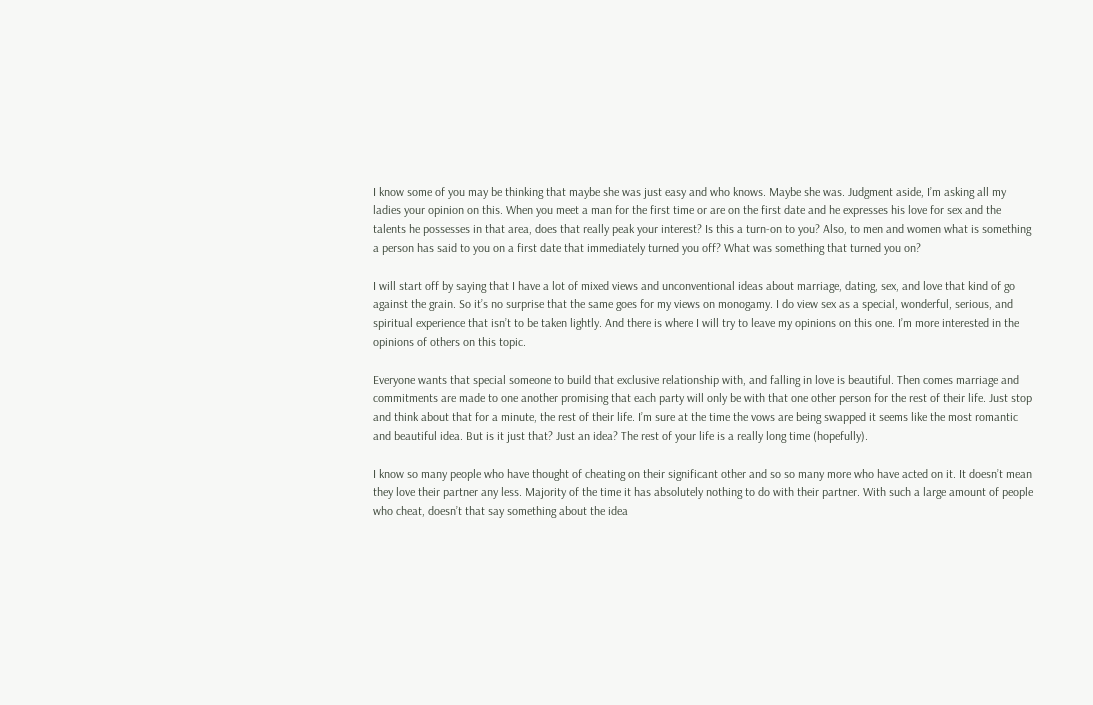I know some of you may be thinking that maybe she was just easy and who knows. Maybe she was. Judgment aside, I’m asking all my ladies your opinion on this. When you meet a man for the first time or are on the first date and he expresses his love for sex and the talents he possesses in that area, does that really peak your interest? Is this a turn-on to you? Also, to men and women what is something a person has said to you on a first date that immediately turned you off? What was something that turned you on?

I will start off by saying that I have a lot of mixed views and unconventional ideas about marriage, dating, sex, and love that kind of go against the grain. So it’s no surprise that the same goes for my views on monogamy. I do view sex as a special, wonderful, serious, and spiritual experience that isn’t to be taken lightly. And there is where I will try to leave my opinions on this one. I’m more interested in the opinions of others on this topic.

Everyone wants that special someone to build that exclusive relationship with, and falling in love is beautiful. Then comes marriage and commitments are made to one another promising that each party will only be with that one other person for the rest of their life. Just stop and think about that for a minute, the rest of their life. I’m sure at the time the vows are being swapped it seems like the most romantic and beautiful idea. But is it just that? Just an idea? The rest of your life is a really long time (hopefully).

I know so many people who have thought of cheating on their significant other and so so many more who have acted on it. It doesn’t mean they love their partner any less. Majority of the time it has absolutely nothing to do with their partner. With such a large amount of people who cheat, doesn’t that say something about the idea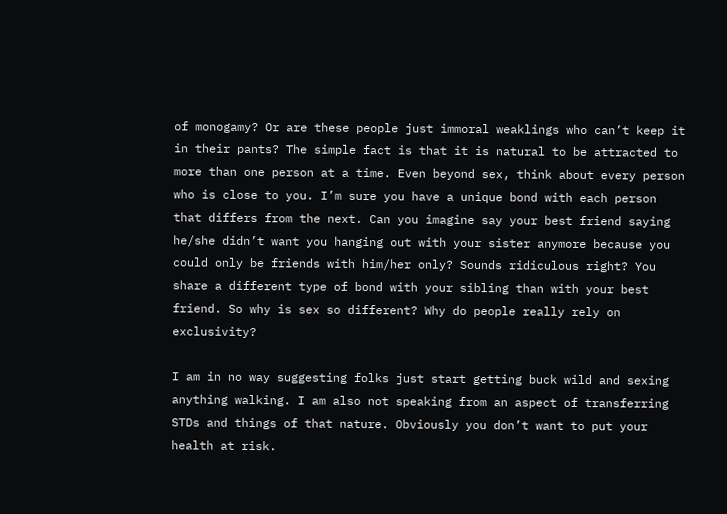of monogamy? Or are these people just immoral weaklings who can’t keep it in their pants? The simple fact is that it is natural to be attracted to more than one person at a time. Even beyond sex, think about every person who is close to you. I’m sure you have a unique bond with each person that differs from the next. Can you imagine say your best friend saying he/she didn’t want you hanging out with your sister anymore because you could only be friends with him/her only? Sounds ridiculous right? You share a different type of bond with your sibling than with your best friend. So why is sex so different? Why do people really rely on exclusivity?

I am in no way suggesting folks just start getting buck wild and sexing anything walking. I am also not speaking from an aspect of transferring STDs and things of that nature. Obviously you don’t want to put your health at risk.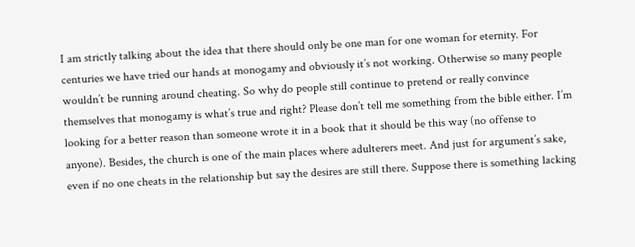I am strictly talking about the idea that there should only be one man for one woman for eternity. For centuries we have tried our hands at monogamy and obviously it’s not working. Otherwise so many people wouldn’t be running around cheating. So why do people still continue to pretend or really convince themselves that monogamy is what’s true and right? Please don’t tell me something from the bible either. I’m looking for a better reason than someone wrote it in a book that it should be this way (no offense to anyone). Besides, the church is one of the main places where adulterers meet. And just for argument’s sake, even if no one cheats in the relationship but say the desires are still there. Suppose there is something lacking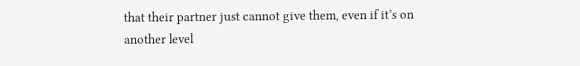that their partner just cannot give them, even if it’s on another level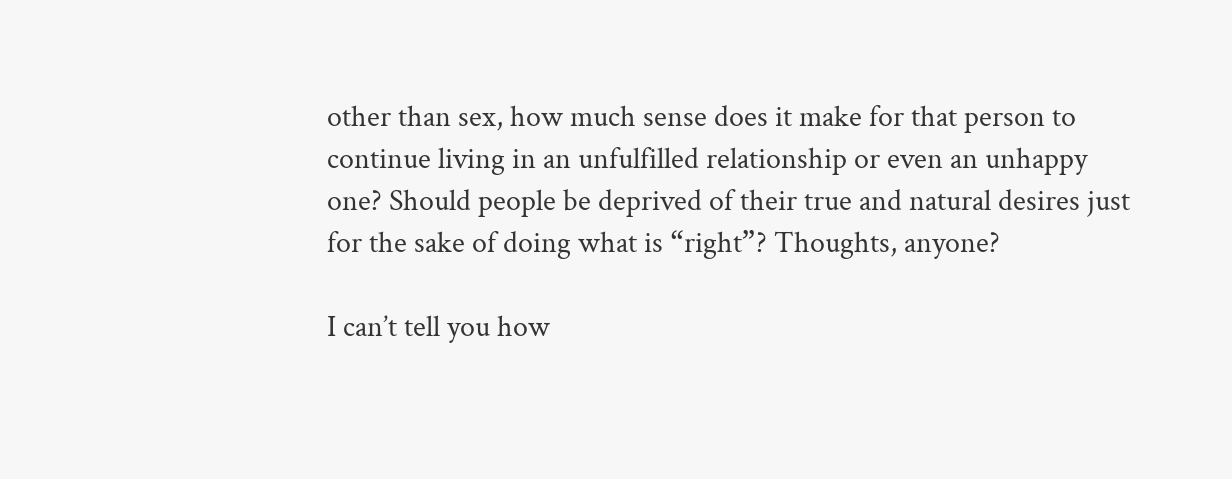other than sex, how much sense does it make for that person to continue living in an unfulfilled relationship or even an unhappy one? Should people be deprived of their true and natural desires just for the sake of doing what is “right”? Thoughts, anyone?

I can’t tell you how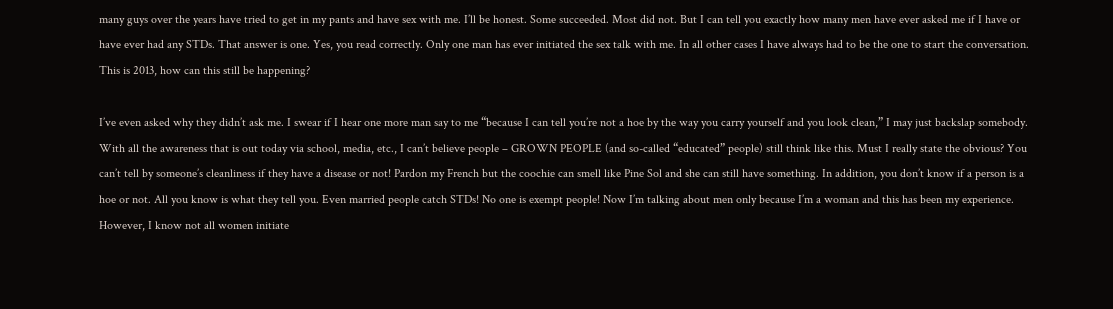many guys over the years have tried to get in my pants and have sex with me. I’ll be honest. Some succeeded. Most did not. But I can tell you exactly how many men have ever asked me if I have or have ever had any STDs. That answer is one. Yes, you read correctly. Only one man has ever initiated the sex talk with me. In all other cases I have always had to be the one to start the conversation. This is 2013, how can this still be happening?

I’ve even asked why they didn’t ask me. I swear if I hear one more man say to me “because I can tell you’re not a hoe by the way you carry yourself and you look clean,” I may just backslap somebody. With all the awareness that is out today via school, media, etc., I can’t believe people – GROWN PEOPLE (and so-called “educated” people) still think like this. Must I really state the obvious? You can’t tell by someone’s cleanliness if they have a disease or not! Pardon my French but the coochie can smell like Pine Sol and she can still have something. In addition, you don’t know if a person is a hoe or not. All you know is what they tell you. Even married people catch STDs! No one is exempt people! Now I’m talking about men only because I’m a woman and this has been my experience. However, I know not all women initiate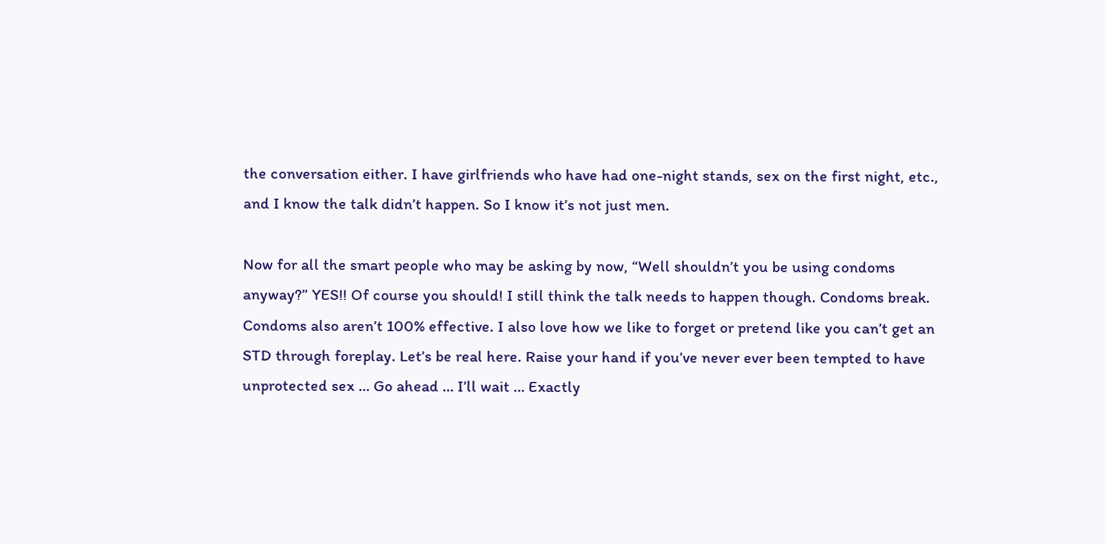the conversation either. I have girlfriends who have had one-night stands, sex on the first night, etc., and I know the talk didn’t happen. So I know it’s not just men.

Now for all the smart people who may be asking by now, “Well shouldn’t you be using condoms anyway?” YES!! Of course you should! I still think the talk needs to happen though. Condoms break. Condoms also aren’t 100% effective. I also love how we like to forget or pretend like you can’t get an STD through foreplay. Let’s be real here. Raise your hand if you’ve never ever been tempted to have unprotected sex … Go ahead … I’ll wait … Exactly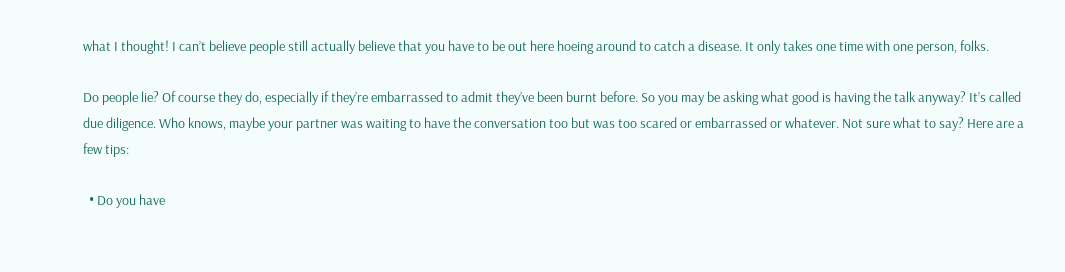what I thought! I can’t believe people still actually believe that you have to be out here hoeing around to catch a disease. It only takes one time with one person, folks.

Do people lie? Of course they do, especially if they’re embarrassed to admit they’ve been burnt before. So you may be asking what good is having the talk anyway? It’s called due diligence. Who knows, maybe your partner was waiting to have the conversation too but was too scared or embarrassed or whatever. Not sure what to say? Here are a few tips:

  • Do you have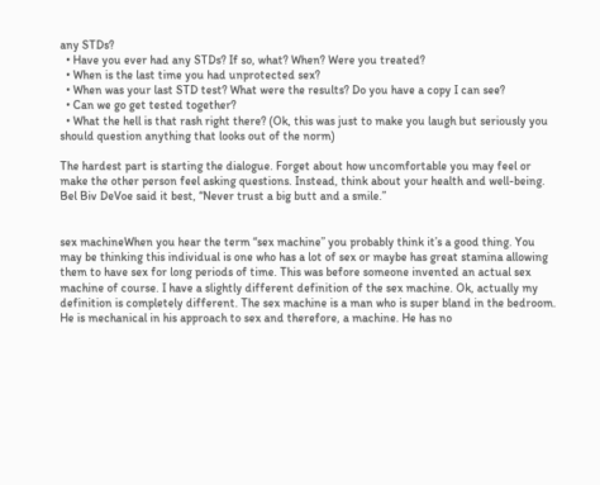any STDs?
  • Have you ever had any STDs? If so, what? When? Were you treated?
  • When is the last time you had unprotected sex?
  • When was your last STD test? What were the results? Do you have a copy I can see?
  • Can we go get tested together?
  • What the hell is that rash right there? (Ok, this was just to make you laugh but seriously you should question anything that looks out of the norm)

The hardest part is starting the dialogue. Forget about how uncomfortable you may feel or make the other person feel asking questions. Instead, think about your health and well-being. Bel Biv DeVoe said it best, “Never trust a big butt and a smile.”


sex machineWhen you hear the term “sex machine” you probably think it’s a good thing. You may be thinking this individual is one who has a lot of sex or maybe has great stamina allowing them to have sex for long periods of time. This was before someone invented an actual sex machine of course. I have a slightly different definition of the sex machine. Ok, actually my definition is completely different. The sex machine is a man who is super bland in the bedroom. He is mechanical in his approach to sex and therefore, a machine. He has no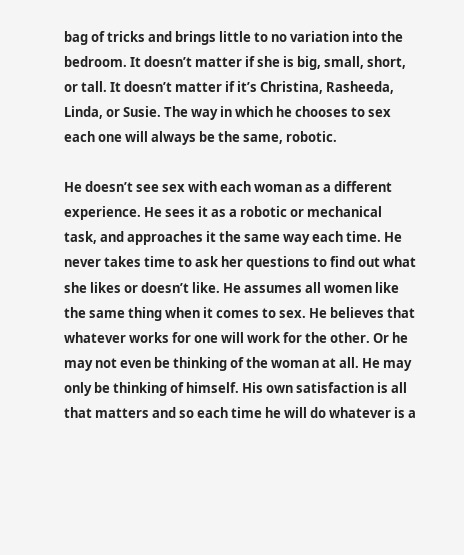bag of tricks and brings little to no variation into the bedroom. It doesn’t matter if she is big, small, short, or tall. It doesn’t matter if it’s Christina, Rasheeda, Linda, or Susie. The way in which he chooses to sex each one will always be the same, robotic.

He doesn’t see sex with each woman as a different experience. He sees it as a robotic or mechanical task, and approaches it the same way each time. He never takes time to ask her questions to find out what she likes or doesn’t like. He assumes all women like the same thing when it comes to sex. He believes that whatever works for one will work for the other. Or he may not even be thinking of the woman at all. He may only be thinking of himself. His own satisfaction is all that matters and so each time he will do whatever is a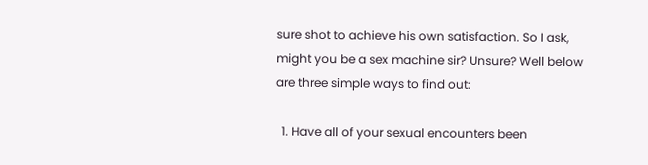sure shot to achieve his own satisfaction. So I ask, might you be a sex machine sir? Unsure? Well below are three simple ways to find out:

  1. Have all of your sexual encounters been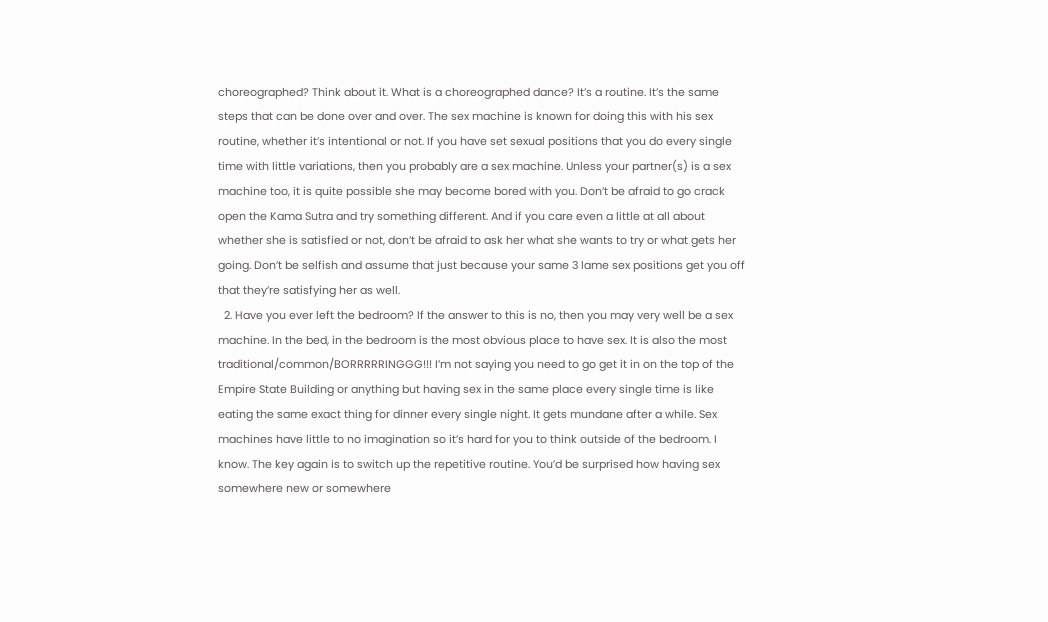choreographed? Think about it. What is a choreographed dance? It’s a routine. It’s the same steps that can be done over and over. The sex machine is known for doing this with his sex routine, whether it’s intentional or not. If you have set sexual positions that you do every single time with little variations, then you probably are a sex machine. Unless your partner(s) is a sex machine too, it is quite possible she may become bored with you. Don’t be afraid to go crack open the Kama Sutra and try something different. And if you care even a little at all about whether she is satisfied or not, don’t be afraid to ask her what she wants to try or what gets her going. Don’t be selfish and assume that just because your same 3 lame sex positions get you off that they’re satisfying her as well.
  2. Have you ever left the bedroom? If the answer to this is no, then you may very well be a sex machine. In the bed, in the bedroom is the most obvious place to have sex. It is also the most traditional/common/BORRRRRINGGG!!! I’m not saying you need to go get it in on the top of the Empire State Building or anything but having sex in the same place every single time is like eating the same exact thing for dinner every single night. It gets mundane after a while. Sex machines have little to no imagination so it’s hard for you to think outside of the bedroom. I know. The key again is to switch up the repetitive routine. You’d be surprised how having sex somewhere new or somewhere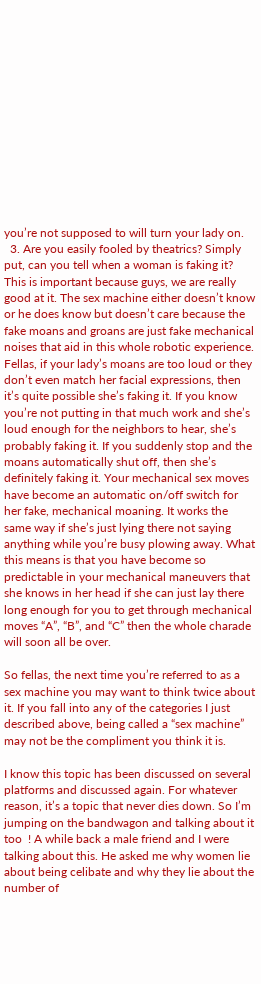you’re not supposed to will turn your lady on.
  3. Are you easily fooled by theatrics? Simply put, can you tell when a woman is faking it? This is important because guys, we are really good at it. The sex machine either doesn’t know or he does know but doesn’t care because the fake moans and groans are just fake mechanical noises that aid in this whole robotic experience. Fellas, if your lady’s moans are too loud or they don’t even match her facial expressions, then it’s quite possible she’s faking it. If you know you’re not putting in that much work and she’s loud enough for the neighbors to hear, she’s probably faking it. If you suddenly stop and the moans automatically shut off, then she’s definitely faking it. Your mechanical sex moves have become an automatic on/off switch for her fake, mechanical moaning. It works the same way if she’s just lying there not saying anything while you’re busy plowing away. What this means is that you have become so predictable in your mechanical maneuvers that she knows in her head if she can just lay there long enough for you to get through mechanical moves “A”, “B”, and “C” then the whole charade will soon all be over.

So fellas, the next time you’re referred to as a sex machine you may want to think twice about it. If you fall into any of the categories I just described above, being called a “sex machine” may not be the compliment you think it is.

I know this topic has been discussed on several platforms and discussed again. For whatever reason, it’s a topic that never dies down. So I’m jumping on the bandwagon and talking about it too  ! A while back a male friend and I were talking about this. He asked me why women lie about being celibate and why they lie about the number of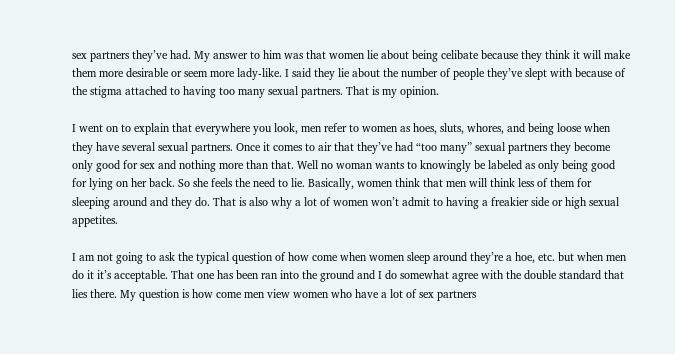sex partners they’ve had. My answer to him was that women lie about being celibate because they think it will make them more desirable or seem more lady-like. I said they lie about the number of people they’ve slept with because of the stigma attached to having too many sexual partners. That is my opinion.

I went on to explain that everywhere you look, men refer to women as hoes, sluts, whores, and being loose when they have several sexual partners. Once it comes to air that they’ve had “too many” sexual partners they become only good for sex and nothing more than that. Well no woman wants to knowingly be labeled as only being good for lying on her back. So she feels the need to lie. Basically, women think that men will think less of them for sleeping around and they do. That is also why a lot of women won’t admit to having a freakier side or high sexual appetites.

I am not going to ask the typical question of how come when women sleep around they’re a hoe, etc. but when men do it it’s acceptable. That one has been ran into the ground and I do somewhat agree with the double standard that lies there. My question is how come men view women who have a lot of sex partners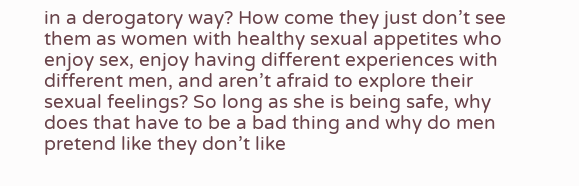in a derogatory way? How come they just don’t see them as women with healthy sexual appetites who enjoy sex, enjoy having different experiences with different men, and aren’t afraid to explore their sexual feelings? So long as she is being safe, why does that have to be a bad thing and why do men pretend like they don’t like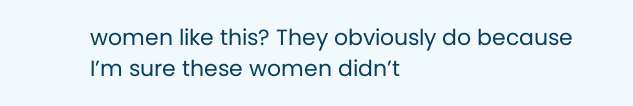women like this? They obviously do because I’m sure these women didn’t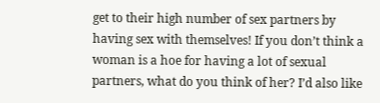get to their high number of sex partners by having sex with themselves! If you don’t think a woman is a hoe for having a lot of sexual partners, what do you think of her? I’d also like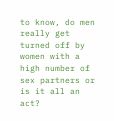to know, do men really get turned off by women with a high number of sex partners or is it all an act?